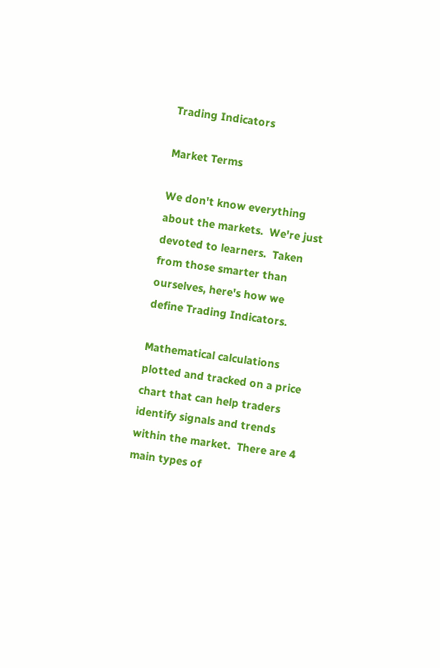Trading Indicators

Market Terms

We don't know everything about the markets.  We're just devoted to learners.  Taken from those smarter than ourselves, here's how we define Trading Indicators.

Mathematical calculations plotted and tracked on a price chart that can help traders identify signals and trends within the market.  There are 4 main types of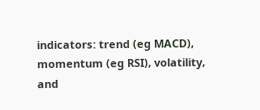indicators: trend (eg MACD), momentum (eg RSI), volatility, and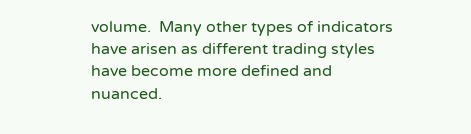volume.  Many other types of indicators have arisen as different trading styles have become more defined and nuanced.